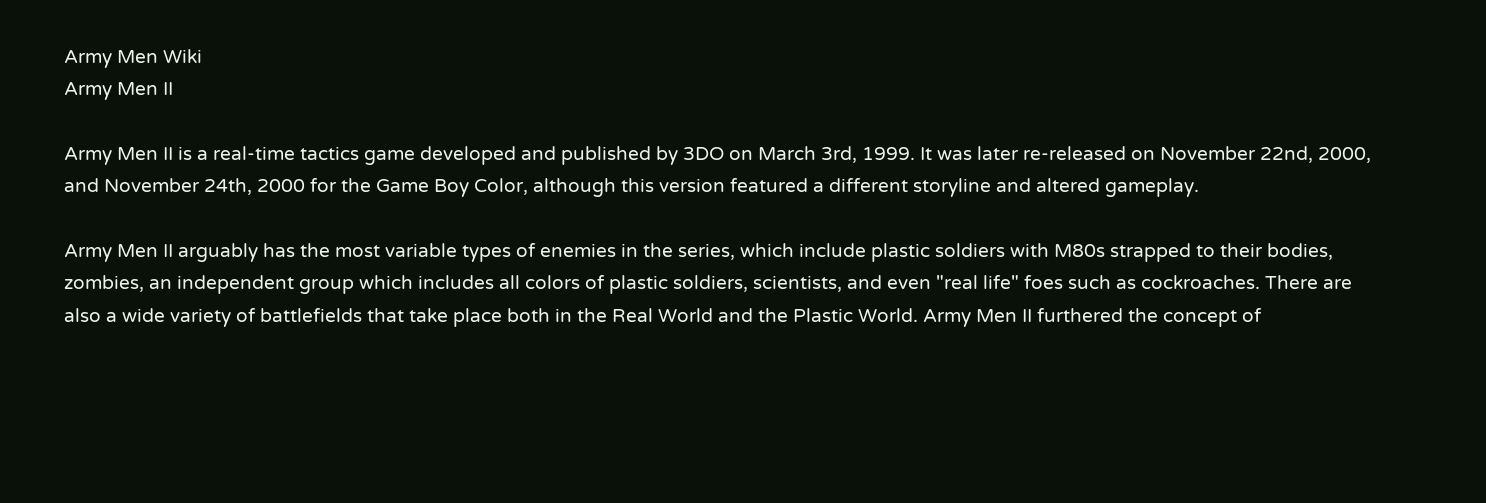Army Men Wiki
Army Men II

Army Men II is a real-time tactics game developed and published by 3DO on March 3rd, 1999. It was later re-released on November 22nd, 2000, and November 24th, 2000 for the Game Boy Color, although this version featured a different storyline and altered gameplay.

Army Men II arguably has the most variable types of enemies in the series, which include plastic soldiers with M80s strapped to their bodies, zombies, an independent group which includes all colors of plastic soldiers, scientists, and even "real life" foes such as cockroaches. There are also a wide variety of battlefields that take place both in the Real World and the Plastic World. Army Men II furthered the concept of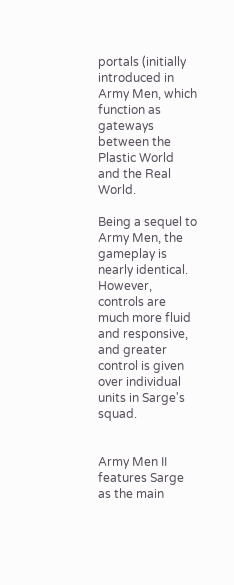portals (initially introduced in Army Men, which function as gateways between the Plastic World and the Real World.

Being a sequel to Army Men, the gameplay is nearly identical. However, controls are much more fluid and responsive, and greater control is given over individual units in Sarge's squad.


Army Men II features Sarge as the main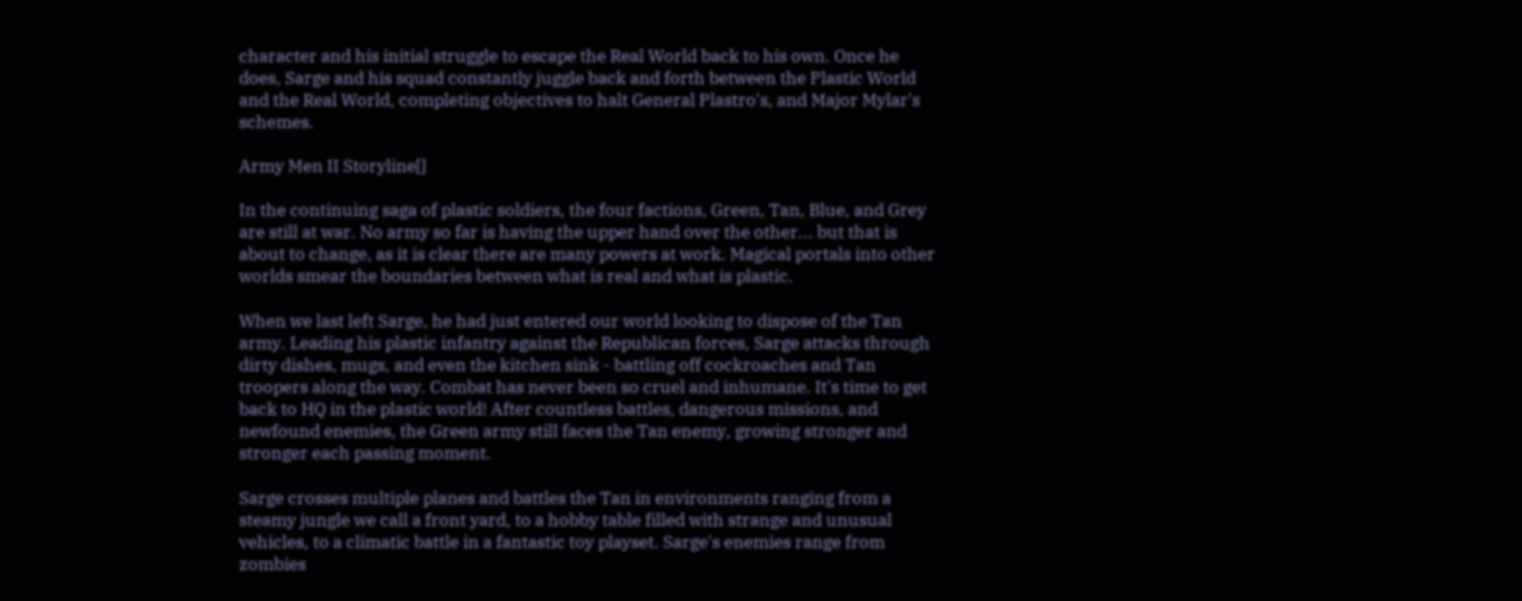character and his initial struggle to escape the Real World back to his own. Once he does, Sarge and his squad constantly juggle back and forth between the Plastic World and the Real World, completing objectives to halt General Plastro's, and Major Mylar's schemes.

Army Men II Storyline[]

In the continuing saga of plastic soldiers, the four factions, Green, Tan, Blue, and Grey are still at war. No army so far is having the upper hand over the other... but that is about to change, as it is clear there are many powers at work. Magical portals into other worlds smear the boundaries between what is real and what is plastic.

When we last left Sarge, he had just entered our world looking to dispose of the Tan army. Leading his plastic infantry against the Republican forces, Sarge attacks through dirty dishes, mugs, and even the kitchen sink - battling off cockroaches and Tan troopers along the way. Combat has never been so cruel and inhumane. It's time to get back to HQ in the plastic world! After countless battles, dangerous missions, and newfound enemies, the Green army still faces the Tan enemy, growing stronger and stronger each passing moment.

Sarge crosses multiple planes and battles the Tan in environments ranging from a steamy jungle we call a front yard, to a hobby table filled with strange and unusual vehicles, to a climatic battle in a fantastic toy playset. Sarge's enemies range from zombies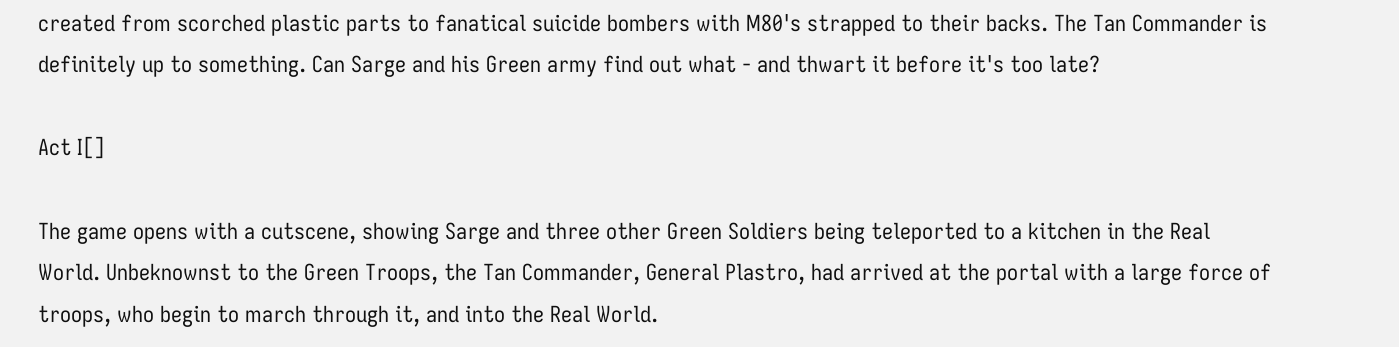created from scorched plastic parts to fanatical suicide bombers with M80's strapped to their backs. The Tan Commander is definitely up to something. Can Sarge and his Green army find out what - and thwart it before it's too late?

Act I[]

The game opens with a cutscene, showing Sarge and three other Green Soldiers being teleported to a kitchen in the Real World. Unbeknownst to the Green Troops, the Tan Commander, General Plastro, had arrived at the portal with a large force of troops, who begin to march through it, and into the Real World.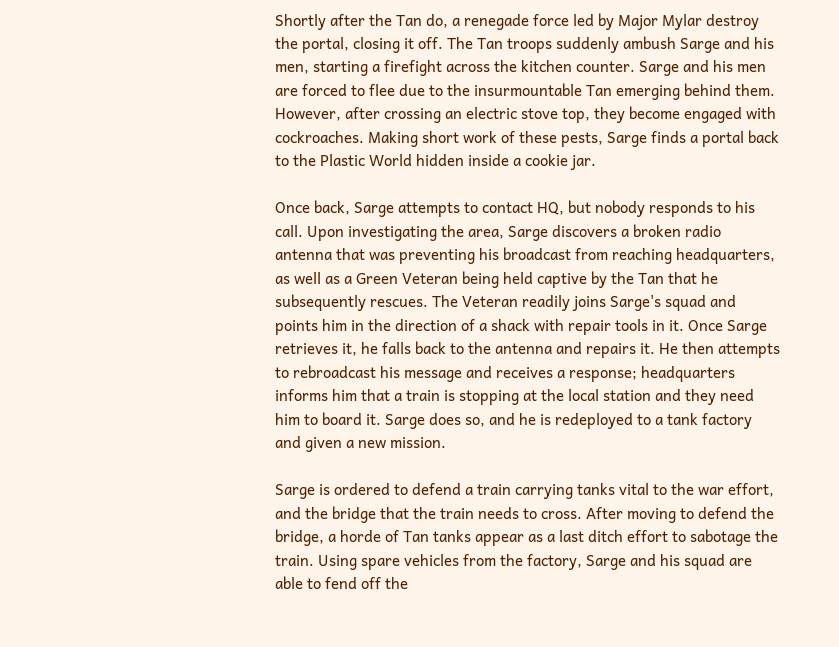Shortly after the Tan do, a renegade force led by Major Mylar destroy the portal, closing it off. The Tan troops suddenly ambush Sarge and his men, starting a firefight across the kitchen counter. Sarge and his men are forced to flee due to the insurmountable Tan emerging behind them. However, after crossing an electric stove top, they become engaged with cockroaches. Making short work of these pests, Sarge finds a portal back to the Plastic World hidden inside a cookie jar.

Once back, Sarge attempts to contact HQ, but nobody responds to his call. Upon investigating the area, Sarge discovers a broken radio antenna that was preventing his broadcast from reaching headquarters, as well as a Green Veteran being held captive by the Tan that he subsequently rescues. The Veteran readily joins Sarge's squad and points him in the direction of a shack with repair tools in it. Once Sarge retrieves it, he falls back to the antenna and repairs it. He then attempts to rebroadcast his message and receives a response; headquarters informs him that a train is stopping at the local station and they need him to board it. Sarge does so, and he is redeployed to a tank factory and given a new mission.

Sarge is ordered to defend a train carrying tanks vital to the war effort, and the bridge that the train needs to cross. After moving to defend the bridge, a horde of Tan tanks appear as a last ditch effort to sabotage the train. Using spare vehicles from the factory, Sarge and his squad are able to fend off the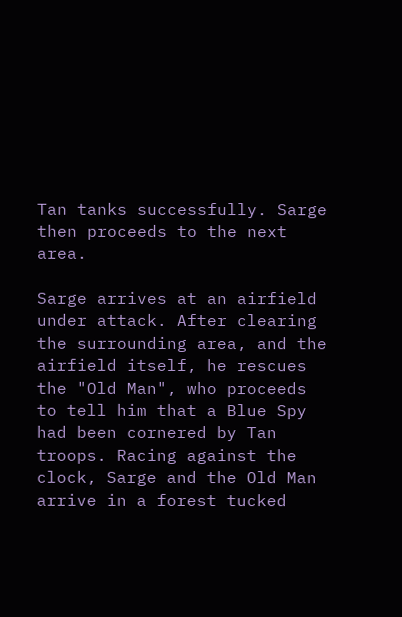Tan tanks successfully. Sarge then proceeds to the next area.

Sarge arrives at an airfield under attack. After clearing the surrounding area, and the airfield itself, he rescues the "Old Man", who proceeds to tell him that a Blue Spy had been cornered by Tan troops. Racing against the clock, Sarge and the Old Man arrive in a forest tucked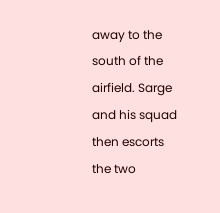away to the south of the airfield. Sarge and his squad then escorts the two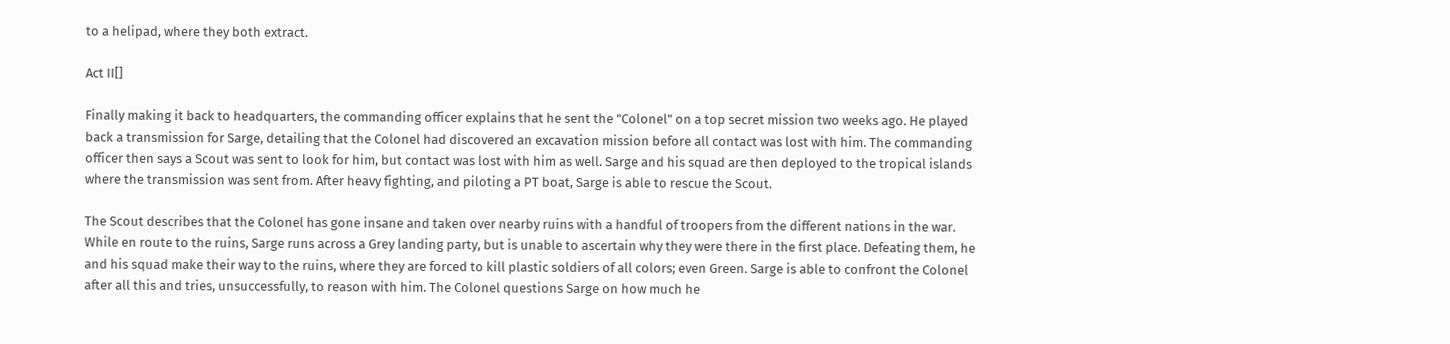to a helipad, where they both extract.

Act II[]

Finally making it back to headquarters, the commanding officer explains that he sent the "Colonel" on a top secret mission two weeks ago. He played back a transmission for Sarge, detailing that the Colonel had discovered an excavation mission before all contact was lost with him. The commanding officer then says a Scout was sent to look for him, but contact was lost with him as well. Sarge and his squad are then deployed to the tropical islands where the transmission was sent from. After heavy fighting, and piloting a PT boat, Sarge is able to rescue the Scout.

The Scout describes that the Colonel has gone insane and taken over nearby ruins with a handful of troopers from the different nations in the war. While en route to the ruins, Sarge runs across a Grey landing party, but is unable to ascertain why they were there in the first place. Defeating them, he and his squad make their way to the ruins, where they are forced to kill plastic soldiers of all colors; even Green. Sarge is able to confront the Colonel after all this and tries, unsuccessfully, to reason with him. The Colonel questions Sarge on how much he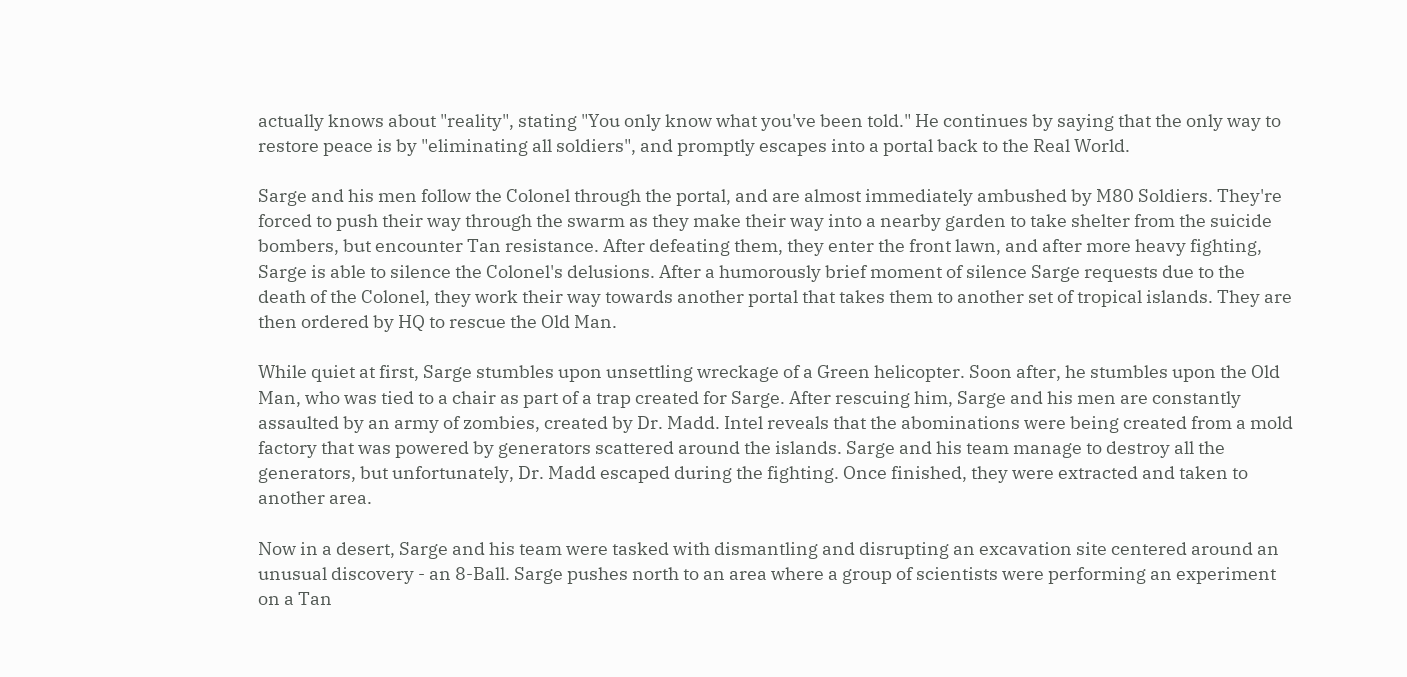actually knows about "reality", stating "You only know what you've been told." He continues by saying that the only way to restore peace is by "eliminating all soldiers", and promptly escapes into a portal back to the Real World.

Sarge and his men follow the Colonel through the portal, and are almost immediately ambushed by M80 Soldiers. They're forced to push their way through the swarm as they make their way into a nearby garden to take shelter from the suicide bombers, but encounter Tan resistance. After defeating them, they enter the front lawn, and after more heavy fighting, Sarge is able to silence the Colonel's delusions. After a humorously brief moment of silence Sarge requests due to the death of the Colonel, they work their way towards another portal that takes them to another set of tropical islands. They are then ordered by HQ to rescue the Old Man.

While quiet at first, Sarge stumbles upon unsettling wreckage of a Green helicopter. Soon after, he stumbles upon the Old Man, who was tied to a chair as part of a trap created for Sarge. After rescuing him, Sarge and his men are constantly assaulted by an army of zombies, created by Dr. Madd. Intel reveals that the abominations were being created from a mold factory that was powered by generators scattered around the islands. Sarge and his team manage to destroy all the generators, but unfortunately, Dr. Madd escaped during the fighting. Once finished, they were extracted and taken to another area.

Now in a desert, Sarge and his team were tasked with dismantling and disrupting an excavation site centered around an unusual discovery - an 8-Ball. Sarge pushes north to an area where a group of scientists were performing an experiment on a Tan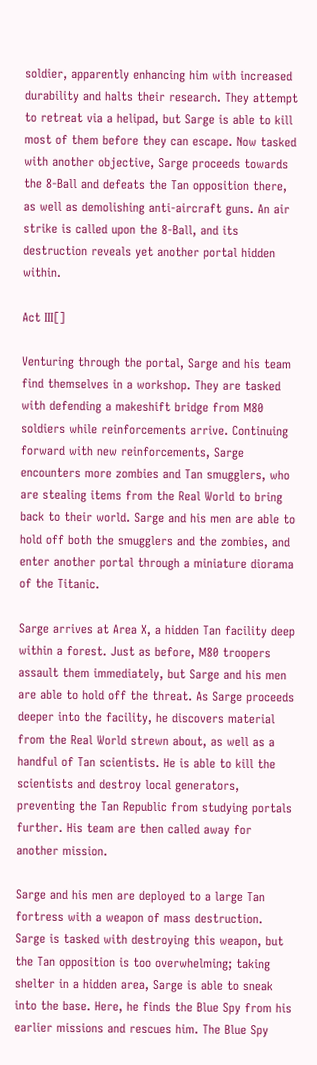soldier, apparently enhancing him with increased durability and halts their research. They attempt to retreat via a helipad, but Sarge is able to kill most of them before they can escape. Now tasked with another objective, Sarge proceeds towards the 8-Ball and defeats the Tan opposition there, as well as demolishing anti-aircraft guns. An air strike is called upon the 8-Ball, and its destruction reveals yet another portal hidden within.

Act III[]

Venturing through the portal, Sarge and his team find themselves in a workshop. They are tasked with defending a makeshift bridge from M80 soldiers while reinforcements arrive. Continuing forward with new reinforcements, Sarge encounters more zombies and Tan smugglers, who are stealing items from the Real World to bring back to their world. Sarge and his men are able to hold off both the smugglers and the zombies, and enter another portal through a miniature diorama of the Titanic.

Sarge arrives at Area X, a hidden Tan facility deep within a forest. Just as before, M80 troopers assault them immediately, but Sarge and his men are able to hold off the threat. As Sarge proceeds deeper into the facility, he discovers material from the Real World strewn about, as well as a handful of Tan scientists. He is able to kill the scientists and destroy local generators, preventing the Tan Republic from studying portals further. His team are then called away for another mission.

Sarge and his men are deployed to a large Tan fortress with a weapon of mass destruction. Sarge is tasked with destroying this weapon, but the Tan opposition is too overwhelming; taking shelter in a hidden area, Sarge is able to sneak into the base. Here, he finds the Blue Spy from his earlier missions and rescues him. The Blue Spy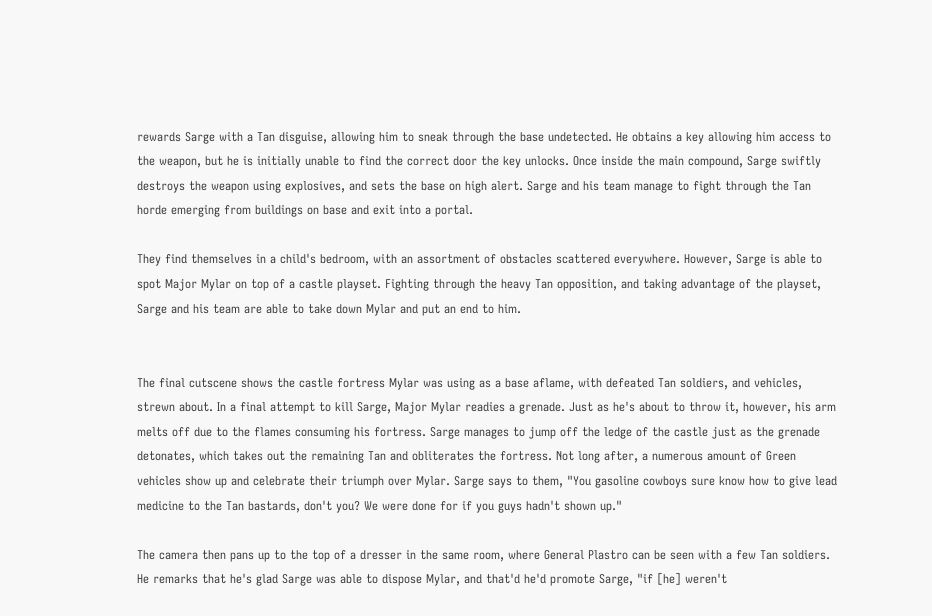rewards Sarge with a Tan disguise, allowing him to sneak through the base undetected. He obtains a key allowing him access to the weapon, but he is initially unable to find the correct door the key unlocks. Once inside the main compound, Sarge swiftly destroys the weapon using explosives, and sets the base on high alert. Sarge and his team manage to fight through the Tan horde emerging from buildings on base and exit into a portal.

They find themselves in a child's bedroom, with an assortment of obstacles scattered everywhere. However, Sarge is able to spot Major Mylar on top of a castle playset. Fighting through the heavy Tan opposition, and taking advantage of the playset, Sarge and his team are able to take down Mylar and put an end to him.


The final cutscene shows the castle fortress Mylar was using as a base aflame, with defeated Tan soldiers, and vehicles, strewn about. In a final attempt to kill Sarge, Major Mylar readies a grenade. Just as he's about to throw it, however, his arm melts off due to the flames consuming his fortress. Sarge manages to jump off the ledge of the castle just as the grenade detonates, which takes out the remaining Tan and obliterates the fortress. Not long after, a numerous amount of Green vehicles show up and celebrate their triumph over Mylar. Sarge says to them, "You gasoline cowboys sure know how to give lead medicine to the Tan bastards, don't you? We were done for if you guys hadn't shown up."

The camera then pans up to the top of a dresser in the same room, where General Plastro can be seen with a few Tan soldiers. He remarks that he's glad Sarge was able to dispose Mylar, and that'd he'd promote Sarge, "if [he] weren't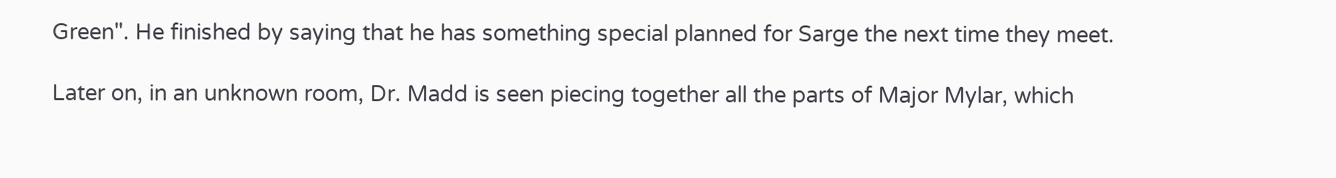Green". He finished by saying that he has something special planned for Sarge the next time they meet.

Later on, in an unknown room, Dr. Madd is seen piecing together all the parts of Major Mylar, which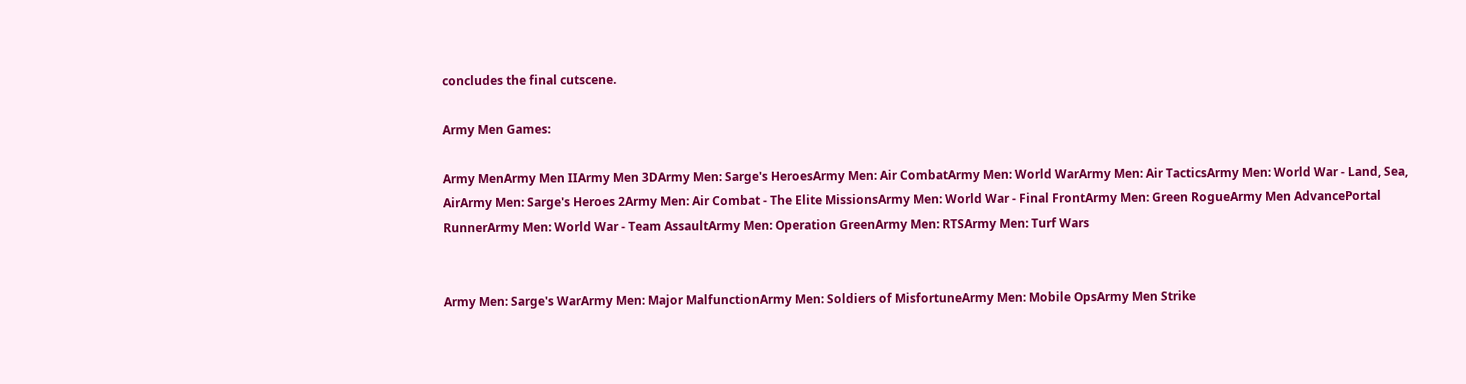concludes the final cutscene.

Army Men Games:

Army MenArmy Men IIArmy Men 3DArmy Men: Sarge's HeroesArmy Men: Air CombatArmy Men: World WarArmy Men: Air TacticsArmy Men: World War - Land, Sea, AirArmy Men: Sarge's Heroes 2Army Men: Air Combat - The Elite MissionsArmy Men: World War - Final FrontArmy Men: Green RogueArmy Men AdvancePortal RunnerArmy Men: World War - Team AssaultArmy Men: Operation GreenArmy Men: RTSArmy Men: Turf Wars


Army Men: Sarge's WarArmy Men: Major MalfunctionArmy Men: Soldiers of MisfortuneArmy Men: Mobile OpsArmy Men Strike